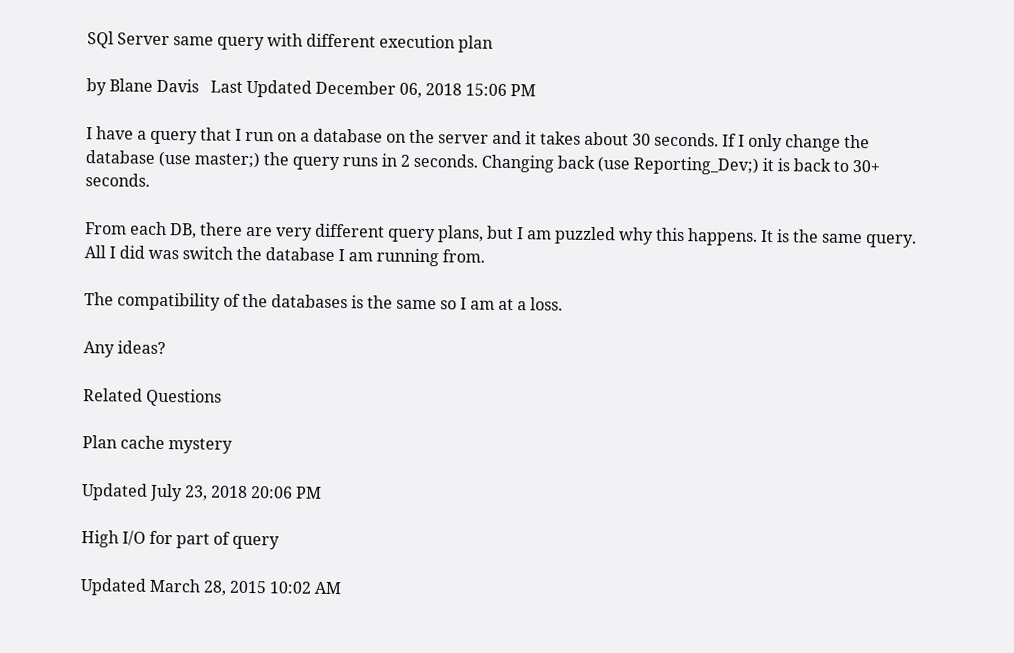SQl Server same query with different execution plan

by Blane Davis   Last Updated December 06, 2018 15:06 PM

I have a query that I run on a database on the server and it takes about 30 seconds. If I only change the database (use master;) the query runs in 2 seconds. Changing back (use Reporting_Dev;) it is back to 30+ seconds.

From each DB, there are very different query plans, but I am puzzled why this happens. It is the same query. All I did was switch the database I am running from.

The compatibility of the databases is the same so I am at a loss.

Any ideas?

Related Questions

Plan cache mystery

Updated July 23, 2018 20:06 PM

High I/O for part of query

Updated March 28, 2015 10:02 AM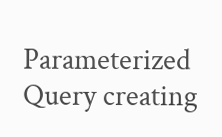Parameterized Query creating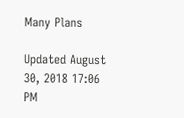Many Plans

Updated August 30, 2018 17:06 PM